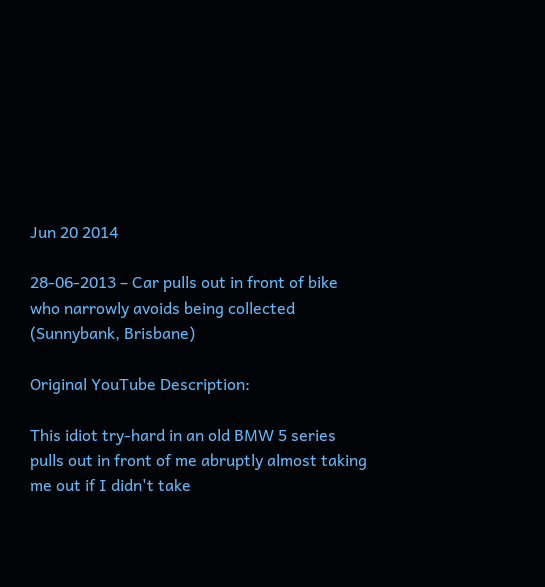Jun 20 2014

28-06-2013 – Car pulls out in front of bike who narrowly avoids being collected (Sunnybank, Brisbane)

Original YouTube Description:

This idiot try-hard in an old BMW 5 series pulls out in front of me abruptly almost taking me out if I didn't take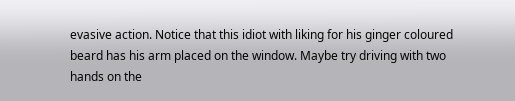evasive action. Notice that this idiot with liking for his ginger coloured beard has his arm placed on the window. Maybe try driving with two hands on the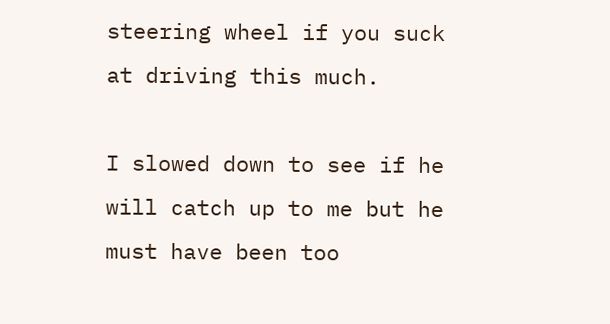steering wheel if you suck at driving this much.

I slowed down to see if he will catch up to me but he must have been too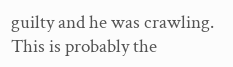guilty and he was crawling. This is probably the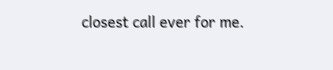closest call ever for me.